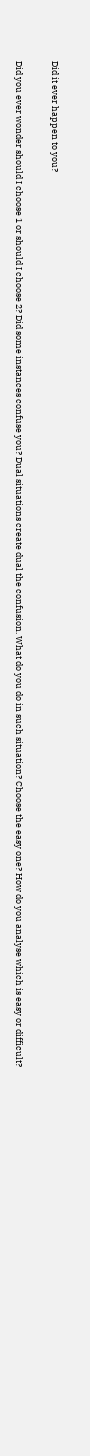Did it ever happen to you?

Did you ever wonder should I choose 1 or should I choose 2? Did some instances confuse you? Dual situations create dual the confusion. What do you do in such situation? Choose the easy one? How do you analyse which is easy or difficult?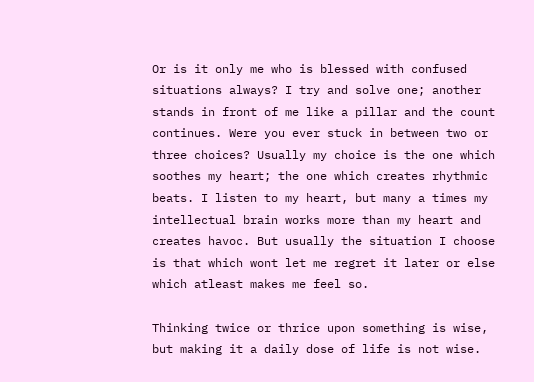Or is it only me who is blessed with confused situations always? I try and solve one; another stands in front of me like a pillar and the count continues. Were you ever stuck in between two or three choices? Usually my choice is the one which soothes my heart; the one which creates rhythmic beats. I listen to my heart, but many a times my intellectual brain works more than my heart and creates havoc. But usually the situation I choose is that which wont let me regret it later or else which atleast makes me feel so.

Thinking twice or thrice upon something is wise, but making it a daily dose of life is not wise.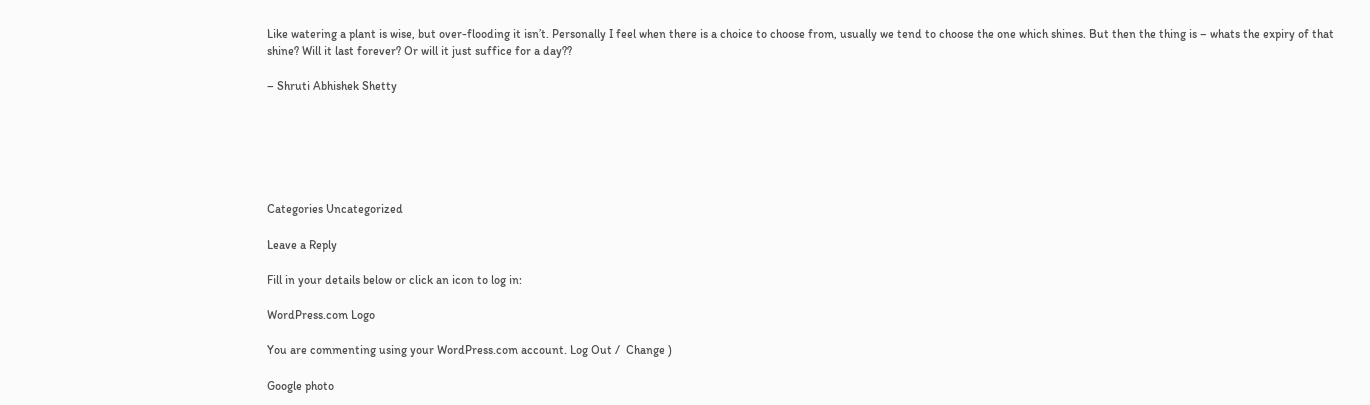Like watering a plant is wise, but over-flooding it isn’t. Personally I feel when there is a choice to choose from, usually we tend to choose the one which shines. But then the thing is – whats the expiry of that shine? Will it last forever? Or will it just suffice for a day??

– Shruti Abhishek Shetty






Categories Uncategorized

Leave a Reply

Fill in your details below or click an icon to log in:

WordPress.com Logo

You are commenting using your WordPress.com account. Log Out /  Change )

Google photo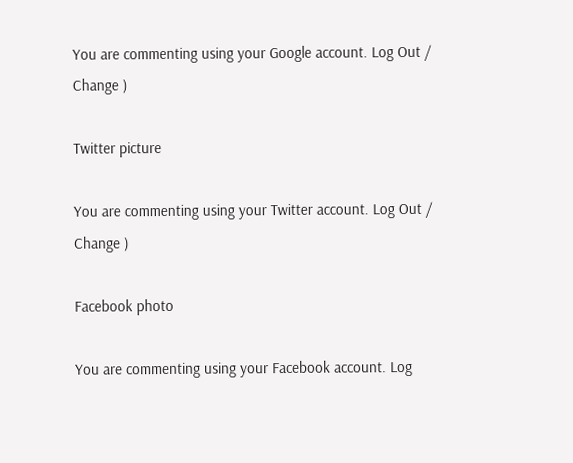You are commenting using your Google account. Log Out /  Change )

Twitter picture

You are commenting using your Twitter account. Log Out /  Change )

Facebook photo

You are commenting using your Facebook account. Log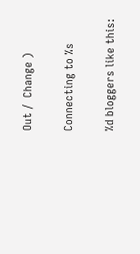Out /  Change )

Connecting to %s

%d bloggers like this: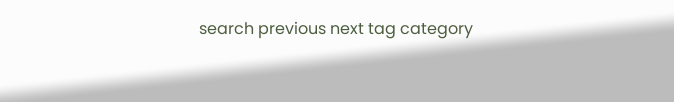search previous next tag category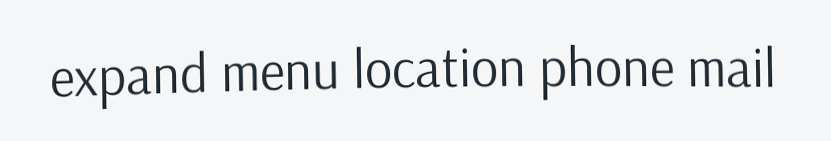expand menu location phone mail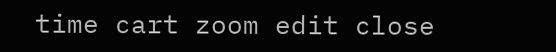time cart zoom edit close